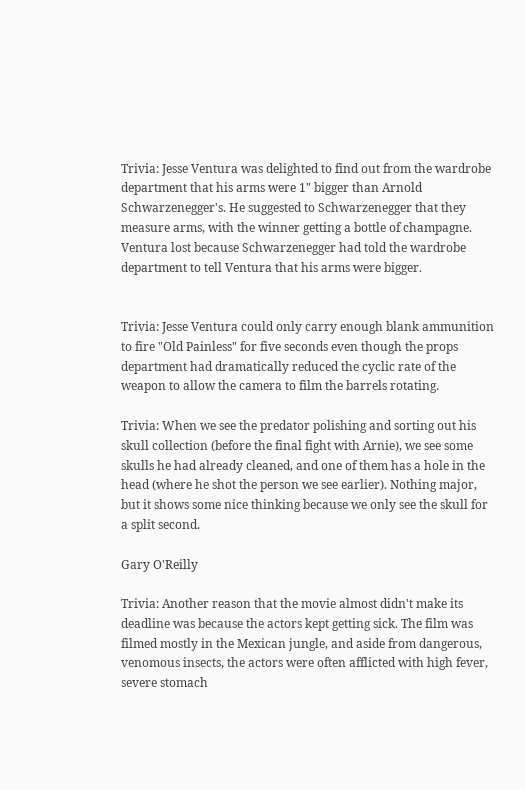Trivia: Jesse Ventura was delighted to find out from the wardrobe department that his arms were 1" bigger than Arnold Schwarzenegger's. He suggested to Schwarzenegger that they measure arms, with the winner getting a bottle of champagne. Ventura lost because Schwarzenegger had told the wardrobe department to tell Ventura that his arms were bigger.


Trivia: Jesse Ventura could only carry enough blank ammunition to fire "Old Painless" for five seconds even though the props department had dramatically reduced the cyclic rate of the weapon to allow the camera to film the barrels rotating.

Trivia: When we see the predator polishing and sorting out his skull collection (before the final fight with Arnie), we see some skulls he had already cleaned, and one of them has a hole in the head (where he shot the person we see earlier). Nothing major, but it shows some nice thinking because we only see the skull for a split second.

Gary O'Reilly

Trivia: Another reason that the movie almost didn't make its deadline was because the actors kept getting sick. The film was filmed mostly in the Mexican jungle, and aside from dangerous, venomous insects, the actors were often afflicted with high fever, severe stomach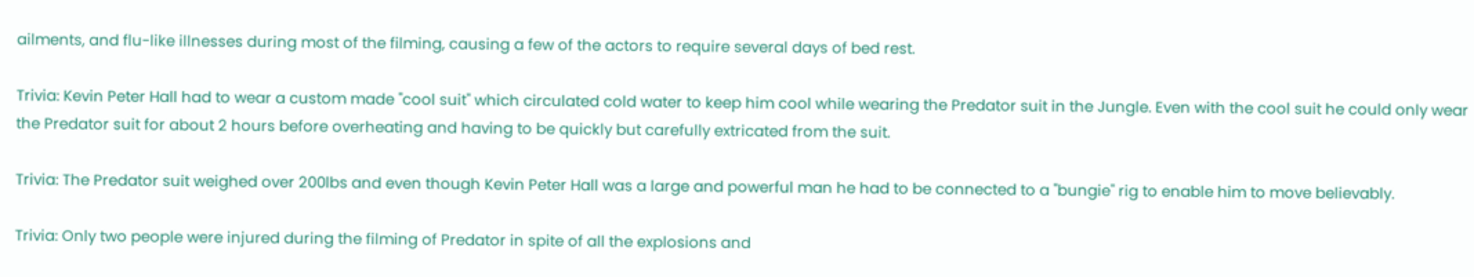ailments, and flu-like illnesses during most of the filming, causing a few of the actors to require several days of bed rest.

Trivia: Kevin Peter Hall had to wear a custom made "cool suit" which circulated cold water to keep him cool while wearing the Predator suit in the Jungle. Even with the cool suit he could only wear the Predator suit for about 2 hours before overheating and having to be quickly but carefully extricated from the suit.

Trivia: The Predator suit weighed over 200lbs and even though Kevin Peter Hall was a large and powerful man he had to be connected to a "bungie" rig to enable him to move believably.

Trivia: Only two people were injured during the filming of Predator in spite of all the explosions and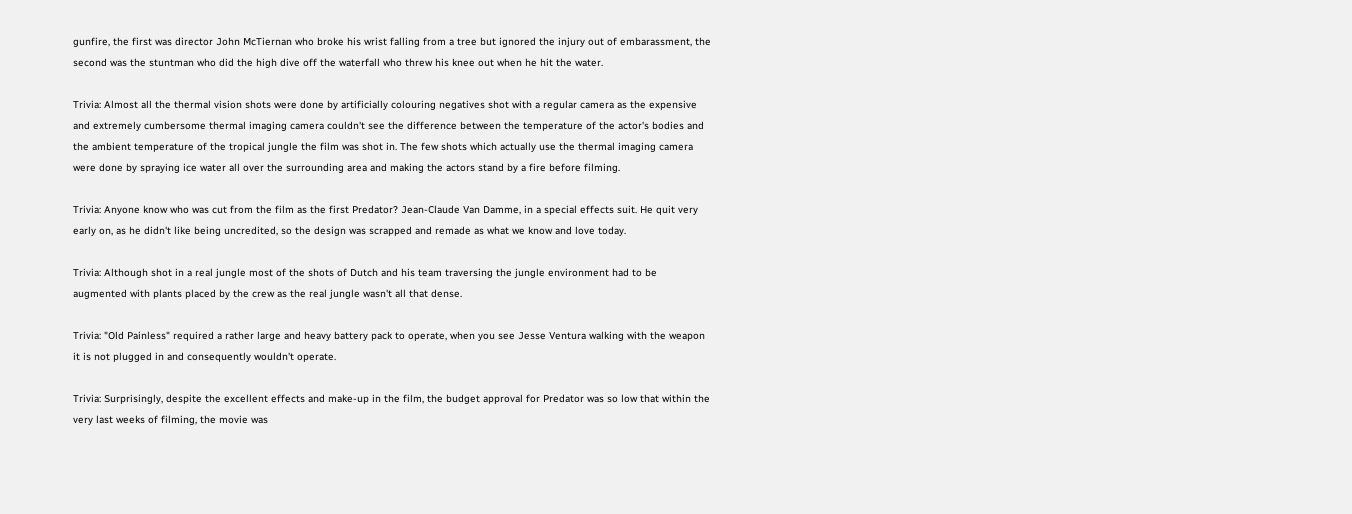gunfire, the first was director John McTiernan who broke his wrist falling from a tree but ignored the injury out of embarassment, the second was the stuntman who did the high dive off the waterfall who threw his knee out when he hit the water.

Trivia: Almost all the thermal vision shots were done by artificially colouring negatives shot with a regular camera as the expensive and extremely cumbersome thermal imaging camera couldn't see the difference between the temperature of the actor's bodies and the ambient temperature of the tropical jungle the film was shot in. The few shots which actually use the thermal imaging camera were done by spraying ice water all over the surrounding area and making the actors stand by a fire before filming.

Trivia: Anyone know who was cut from the film as the first Predator? Jean-Claude Van Damme, in a special effects suit. He quit very early on, as he didn't like being uncredited, so the design was scrapped and remade as what we know and love today.

Trivia: Although shot in a real jungle most of the shots of Dutch and his team traversing the jungle environment had to be augmented with plants placed by the crew as the real jungle wasn't all that dense.

Trivia: "Old Painless" required a rather large and heavy battery pack to operate, when you see Jesse Ventura walking with the weapon it is not plugged in and consequently wouldn't operate.

Trivia: Surprisingly, despite the excellent effects and make-up in the film, the budget approval for Predator was so low that within the very last weeks of filming, the movie was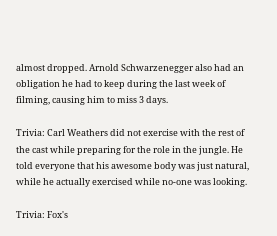almost dropped. Arnold Schwarzenegger also had an obligation he had to keep during the last week of filming, causing him to miss 3 days.

Trivia: Carl Weathers did not exercise with the rest of the cast while preparing for the role in the jungle. He told everyone that his awesome body was just natural, while he actually exercised while no-one was looking.

Trivia: Fox's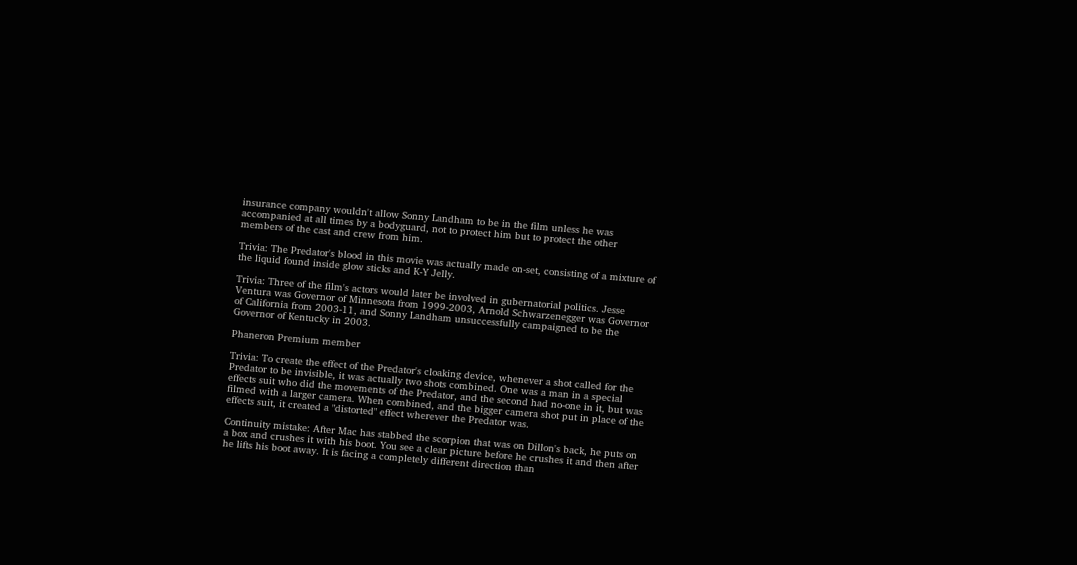insurance company wouldn't allow Sonny Landham to be in the film unless he was accompanied at all times by a bodyguard, not to protect him but to protect the other members of the cast and crew from him.

Trivia: The Predator's blood in this movie was actually made on-set, consisting of a mixture of the liquid found inside glow sticks and K-Y Jelly.

Trivia: Three of the film's actors would later be involved in gubernatorial politics. Jesse Ventura was Governor of Minnesota from 1999-2003, Arnold Schwarzenegger was Governor of California from 2003-11, and Sonny Landham unsuccessfully campaigned to be the Governor of Kentucky in 2003.

Phaneron Premium member

Trivia: To create the effect of the Predator's cloaking device, whenever a shot called for the Predator to be invisible, it was actually two shots combined. One was a man in a special effects suit who did the movements of the Predator, and the second had no-one in it, but was filmed with a larger camera. When combined, and the bigger camera shot put in place of the effects suit, it created a "distorted" effect wherever the Predator was.

Continuity mistake: After Mac has stabbed the scorpion that was on Dillon's back, he puts on a box and crushes it with his boot. You see a clear picture before he crushes it and then after he lifts his boot away. It is facing a completely different direction than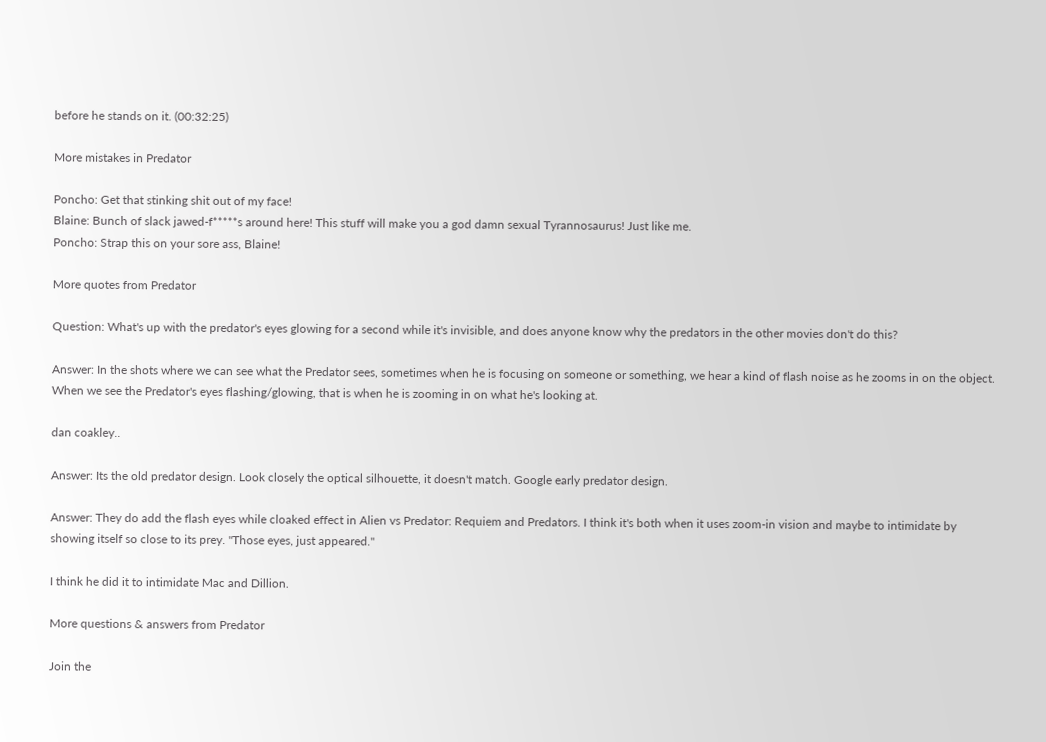before he stands on it. (00:32:25)

More mistakes in Predator

Poncho: Get that stinking shit out of my face!
Blaine: Bunch of slack jawed-f*****s around here! This stuff will make you a god damn sexual Tyrannosaurus! Just like me.
Poncho: Strap this on your sore ass, Blaine!

More quotes from Predator

Question: What's up with the predator's eyes glowing for a second while it's invisible, and does anyone know why the predators in the other movies don't do this?

Answer: In the shots where we can see what the Predator sees, sometimes when he is focusing on someone or something, we hear a kind of flash noise as he zooms in on the object. When we see the Predator's eyes flashing/glowing, that is when he is zooming in on what he's looking at.

dan coakley..

Answer: Its the old predator design. Look closely the optical silhouette, it doesn't match. Google early predator design.

Answer: They do add the flash eyes while cloaked effect in Alien vs Predator: Requiem and Predators. I think it's both when it uses zoom-in vision and maybe to intimidate by showing itself so close to its prey. "Those eyes, just appeared."

I think he did it to intimidate Mac and Dillion.

More questions & answers from Predator

Join the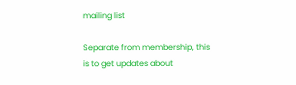mailing list

Separate from membership, this is to get updates about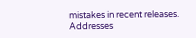mistakes in recent releases. Addresses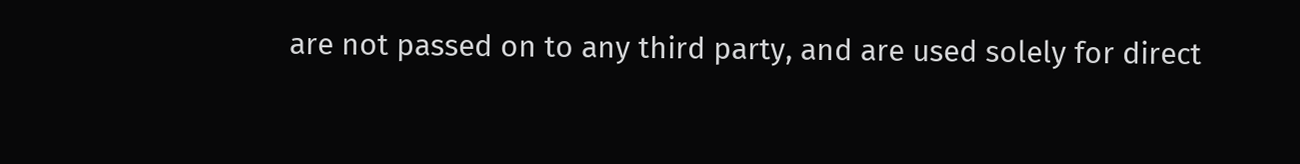are not passed on to any third party, and are used solely for direct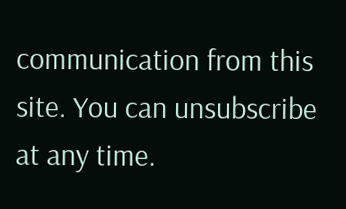communication from this site. You can unsubscribe at any time.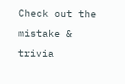Check out the mistake & trivia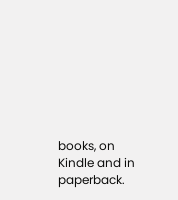books, on Kindle and in paperback.